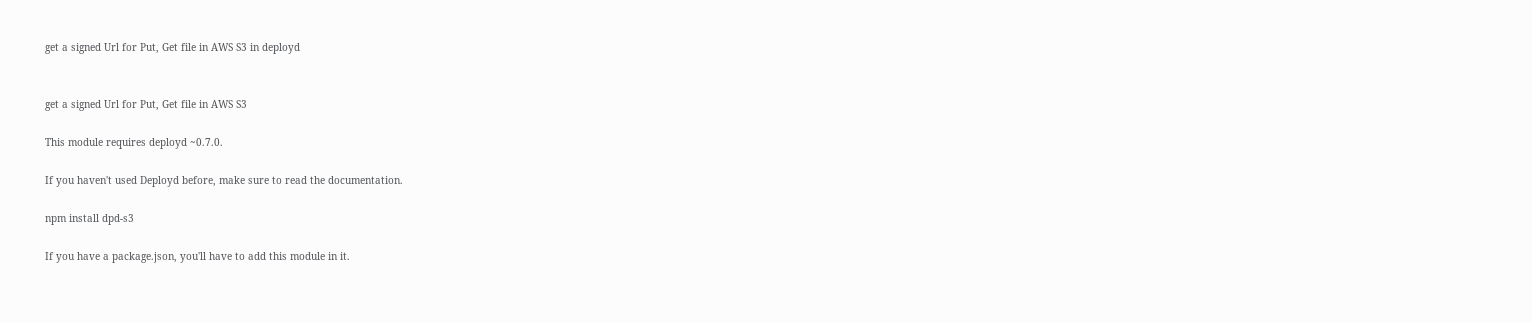get a signed Url for Put, Get file in AWS S3 in deployd


get a signed Url for Put, Get file in AWS S3

This module requires deployd ~0.7.0.

If you haven't used Deployd before, make sure to read the documentation.

npm install dpd-s3

If you have a package.json, you'll have to add this module in it.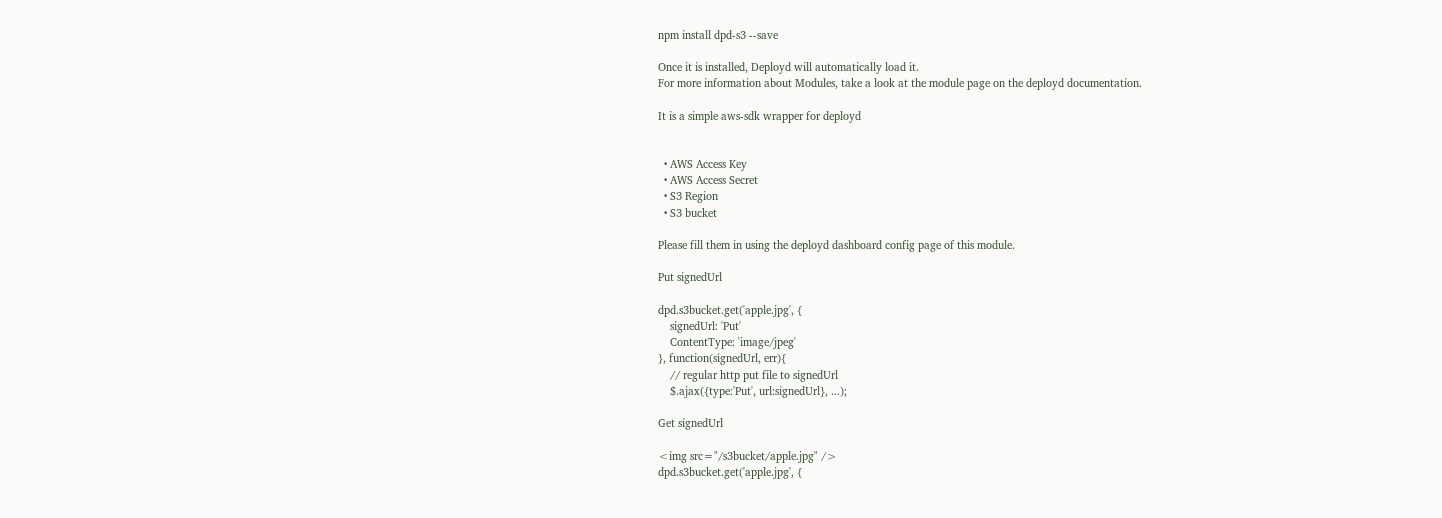npm install dpd-s3 --save

Once it is installed, Deployd will automatically load it.
For more information about Modules, take a look at the module page on the deployd documentation.

It is a simple aws-sdk wrapper for deployd


  • AWS Access Key
  • AWS Access Secret
  • S3 Region
  • S3 bucket

Please fill them in using the deployd dashboard config page of this module.

Put signedUrl

dpd.s3bucket.get('apple.jpg', {
    signedUrl: 'Put'
    ContentType: 'image/jpeg'
}, function(signedUrl, err){
    // regular http put file to signedUrl
    $.ajax({type:'Put', url:signedUrl}, ...);

Get signedUrl

<img src="/s3bucket/apple.jpg" />
dpd.s3bucket.get('apple.jpg', {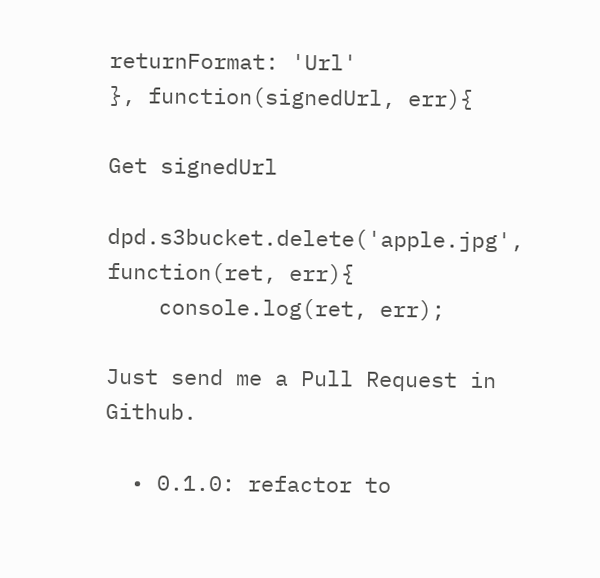returnFormat: 'Url'
}, function(signedUrl, err){

Get signedUrl

dpd.s3bucket.delete('apple.jpg', function(ret, err){
    console.log(ret, err);

Just send me a Pull Request in Github.

  • 0.1.0: refactor to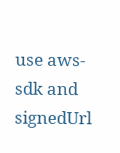use aws-sdk and signedUrl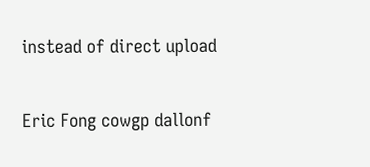instead of direct upload

Eric Fong cowgp dallonf